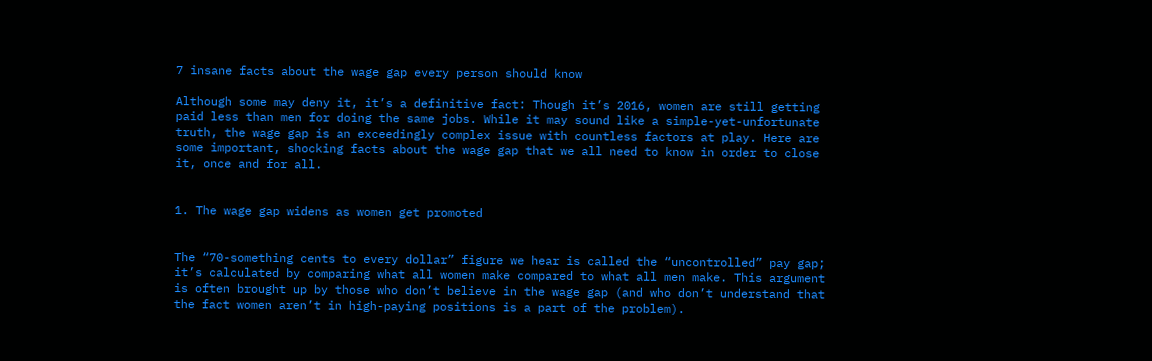7 insane facts about the wage gap every person should know

Although some may deny it, it’s a definitive fact: Though it’s 2016, women are still getting paid less than men for doing the same jobs. While it may sound like a simple-yet-unfortunate truth, the wage gap is an exceedingly complex issue with countless factors at play. Here are some important, shocking facts about the wage gap that we all need to know in order to close it, once and for all.


1. The wage gap widens as women get promoted


The “70-something cents to every dollar” figure we hear is called the “uncontrolled” pay gap; it’s calculated by comparing what all women make compared to what all men make. This argument is often brought up by those who don’t believe in the wage gap (and who don’t understand that the fact women aren’t in high-paying positions is a part of the problem).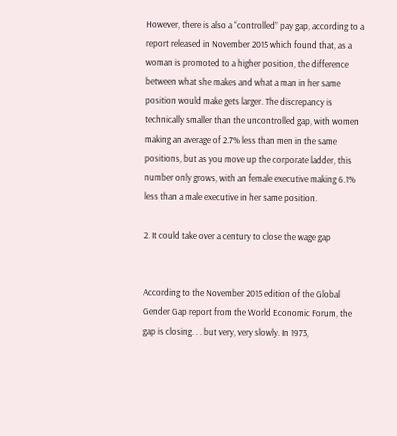However, there is also a “controlled” pay gap, according to a report released in November 2015 which found that, as a woman is promoted to a higher position, the difference between what she makes and what a man in her same position would make gets larger. The discrepancy is technically smaller than the uncontrolled gap, with women making an average of 2.7% less than men in the same positions, but as you move up the corporate ladder, this number only grows, with an female executive making 6.1% less than a male executive in her same position.

2. It could take over a century to close the wage gap


According to the November 2015 edition of the Global Gender Gap report from the World Economic Forum, the gap is closing. . . but very, very slowly. In 1973,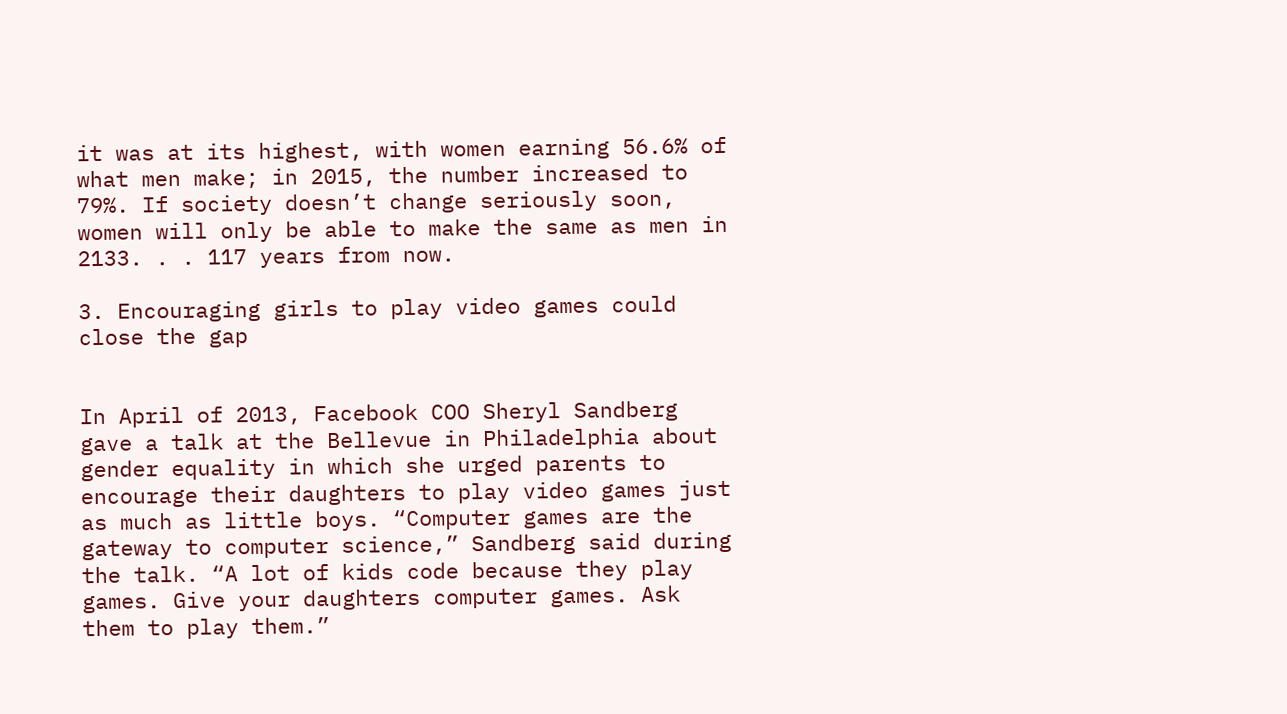it was at its highest, with women earning 56.6% of what men make; in 2015, the number increased to 79%. If society doesn’t change seriously soon, women will only be able to make the same as men in 2133. . . 117 years from now.

3. Encouraging girls to play video games could close the gap


In April of 2013, Facebook COO Sheryl Sandberg gave a talk at the Bellevue in Philadelphia about gender equality in which she urged parents to encourage their daughters to play video games just as much as little boys. “Computer games are the gateway to computer science,” Sandberg said during the talk. “A lot of kids code because they play games. Give your daughters computer games. Ask them to play them.”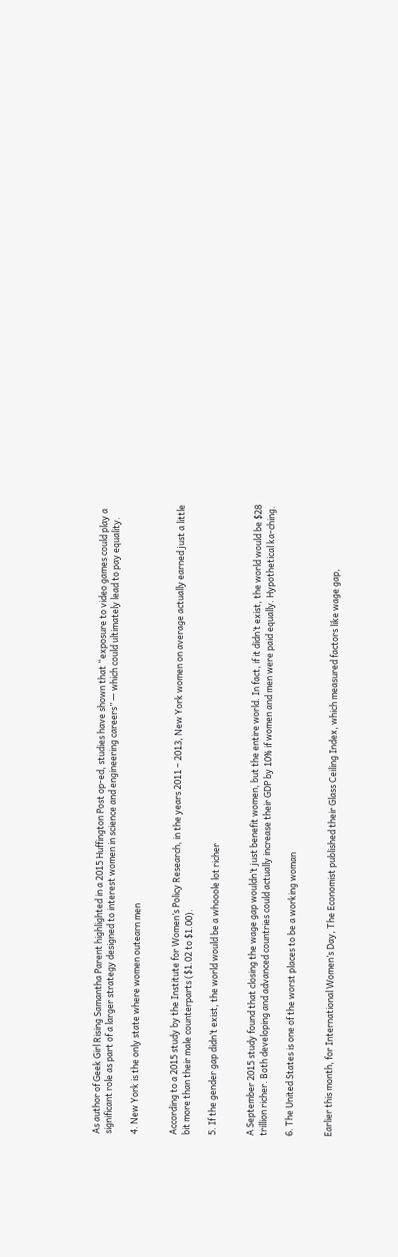As author of Geek Girl Rising Samantha Parent highlighted in a 2015 Huffington Post op-ed, studies have shown that “exposure to video games could play a significant role as part of a larger strategy designed to interest women in science and engineering careers” — which could ultimately lead to pay equality.

4. New York is the only state where women outearn men


According to a 2015 study by the Institute for Women’s Policy Research, in the years 2011 – 2013, New York women on average actually earned just a little bit more than their male counterparts ($1.02 to $1.00).

5. If the gender gap didn’t exist, the world would be a whooole lot richer


A September 2015 study found that closing the wage gap wouldn’t just benefit women, but the entire world. In fact, if it didn’t exist, the world would be $28 trillion richer. Both developing and advanced countries could actually increase their GDP by 10% if women and men were paid equally. Hypothetical ka-ching.

6. The United States is one of the worst places to be a working woman


Earlier this month, for International Women’s Day, The Economist published their Glass Ceiling Index, which measured factors like wage gap,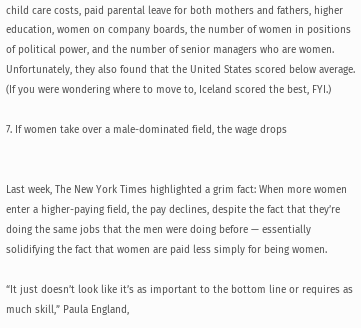child care costs, paid parental leave for both mothers and fathers, higher education, women on company boards, the number of women in positions of political power, and the number of senior managers who are women. Unfortunately, they also found that the United States scored below average. (If you were wondering where to move to, Iceland scored the best, FYI.)

7. If women take over a male-dominated field, the wage drops


Last week, The New York Times highlighted a grim fact: When more women enter a higher-paying field, the pay declines, despite the fact that they’re doing the same jobs that the men were doing before — essentially solidifying the fact that women are paid less simply for being women.

“It just doesn’t look like it’s as important to the bottom line or requires as much skill,” Paula England,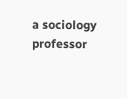a sociology professor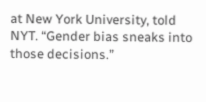at New York University, told NYT. “Gender bias sneaks into those decisions.”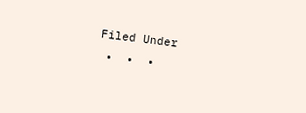Filed Under
 •  •  •